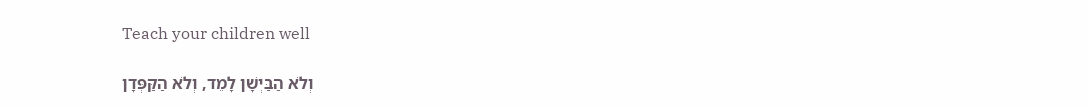Teach your children well

וְלֹא הַבַּיְשָׁן לָמֵד, וְלֹא הַקַּפְּדָן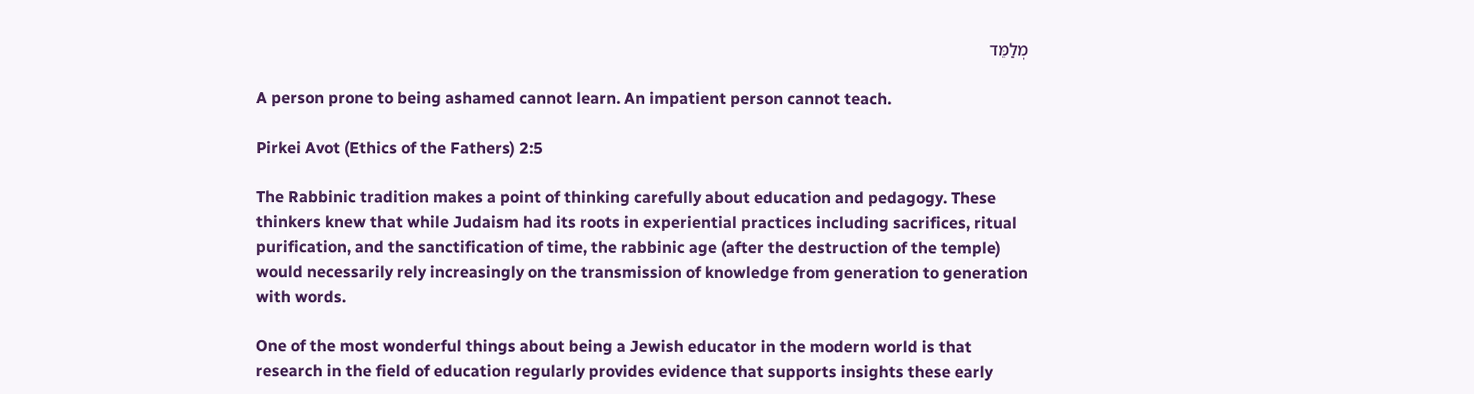מְלַמֵּד

A person prone to being ashamed cannot learn. An impatient person cannot teach.

Pirkei Avot (Ethics of the Fathers) 2:5

The Rabbinic tradition makes a point of thinking carefully about education and pedagogy. These thinkers knew that while Judaism had its roots in experiential practices including sacrifices, ritual purification, and the sanctification of time, the rabbinic age (after the destruction of the temple) would necessarily rely increasingly on the transmission of knowledge from generation to generation with words.

One of the most wonderful things about being a Jewish educator in the modern world is that research in the field of education regularly provides evidence that supports insights these early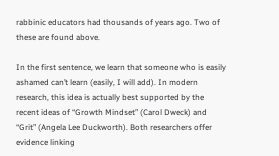rabbinic educators had thousands of years ago. Two of these are found above.

In the first sentence, we learn that someone who is easily ashamed can’t learn (easily, I will add). In modern research, this idea is actually best supported by the recent ideas of “Growth Mindset” (Carol Dweck) and “Grit” (Angela Lee Duckworth). Both researchers offer evidence linking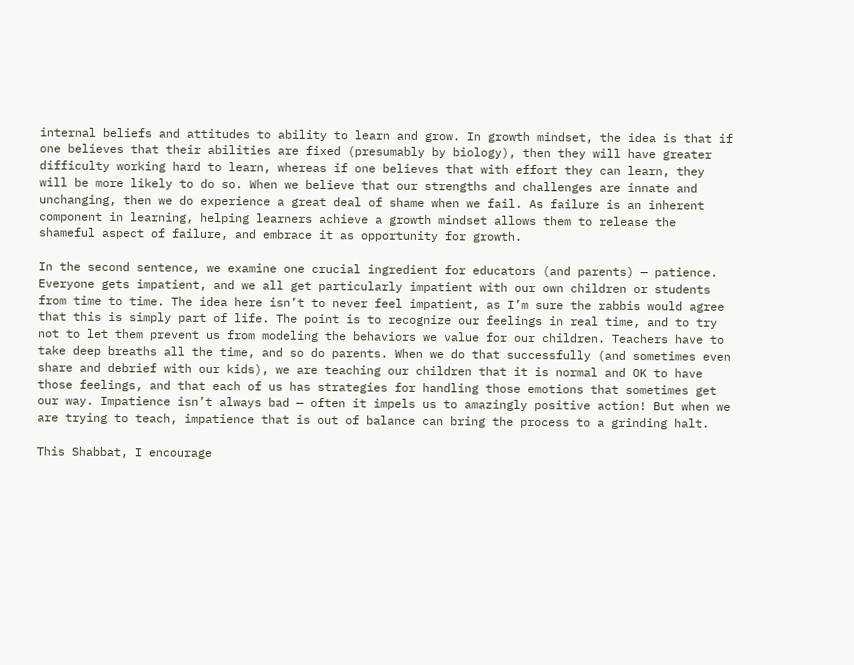internal beliefs and attitudes to ability to learn and grow. In growth mindset, the idea is that if one believes that their abilities are fixed (presumably by biology), then they will have greater difficulty working hard to learn, whereas if one believes that with effort they can learn, they will be more likely to do so. When we believe that our strengths and challenges are innate and unchanging, then we do experience a great deal of shame when we fail. As failure is an inherent component in learning, helping learners achieve a growth mindset allows them to release the shameful aspect of failure, and embrace it as opportunity for growth.

In the second sentence, we examine one crucial ingredient for educators (and parents) — patience. Everyone gets impatient, and we all get particularly impatient with our own children or students from time to time. The idea here isn’t to never feel impatient, as I’m sure the rabbis would agree that this is simply part of life. The point is to recognize our feelings in real time, and to try not to let them prevent us from modeling the behaviors we value for our children. Teachers have to take deep breaths all the time, and so do parents. When we do that successfully (and sometimes even share and debrief with our kids), we are teaching our children that it is normal and OK to have those feelings, and that each of us has strategies for handling those emotions that sometimes get our way. Impatience isn’t always bad — often it impels us to amazingly positive action! But when we are trying to teach, impatience that is out of balance can bring the process to a grinding halt.

This Shabbat, I encourage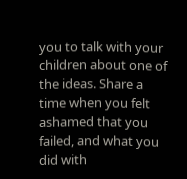you to talk with your children about one of the ideas. Share a time when you felt ashamed that you failed, and what you did with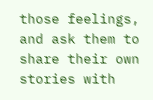those feelings, and ask them to share their own stories with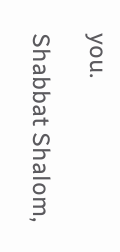you.

Shabbat Shalom,